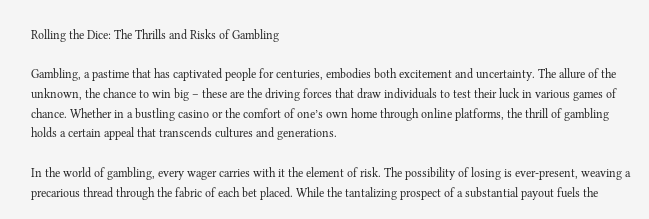Rolling the Dice: The Thrills and Risks of Gambling

Gambling, a pastime that has captivated people for centuries, embodies both excitement and uncertainty. The allure of the unknown, the chance to win big – these are the driving forces that draw individuals to test their luck in various games of chance. Whether in a bustling casino or the comfort of one’s own home through online platforms, the thrill of gambling holds a certain appeal that transcends cultures and generations.

In the world of gambling, every wager carries with it the element of risk. The possibility of losing is ever-present, weaving a precarious thread through the fabric of each bet placed. While the tantalizing prospect of a substantial payout fuels the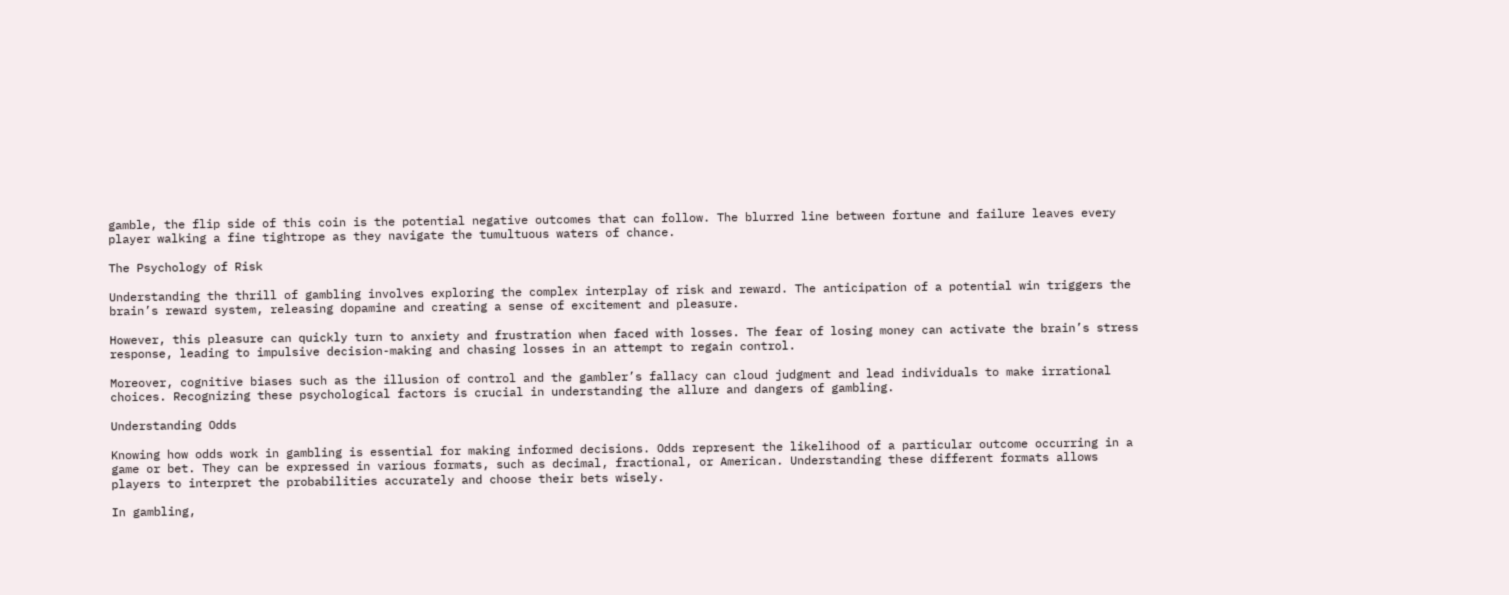gamble, the flip side of this coin is the potential negative outcomes that can follow. The blurred line between fortune and failure leaves every player walking a fine tightrope as they navigate the tumultuous waters of chance.

The Psychology of Risk

Understanding the thrill of gambling involves exploring the complex interplay of risk and reward. The anticipation of a potential win triggers the brain’s reward system, releasing dopamine and creating a sense of excitement and pleasure.

However, this pleasure can quickly turn to anxiety and frustration when faced with losses. The fear of losing money can activate the brain’s stress response, leading to impulsive decision-making and chasing losses in an attempt to regain control.

Moreover, cognitive biases such as the illusion of control and the gambler’s fallacy can cloud judgment and lead individuals to make irrational choices. Recognizing these psychological factors is crucial in understanding the allure and dangers of gambling.

Understanding Odds

Knowing how odds work in gambling is essential for making informed decisions. Odds represent the likelihood of a particular outcome occurring in a game or bet. They can be expressed in various formats, such as decimal, fractional, or American. Understanding these different formats allows players to interpret the probabilities accurately and choose their bets wisely.

In gambling,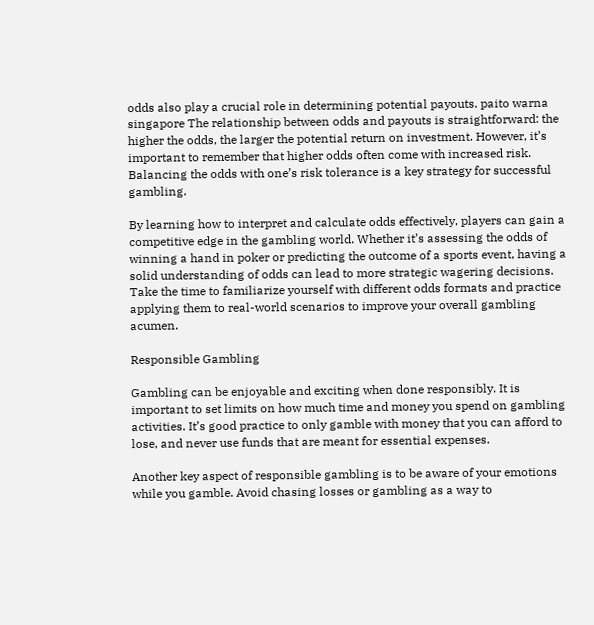odds also play a crucial role in determining potential payouts. paito warna singapore The relationship between odds and payouts is straightforward: the higher the odds, the larger the potential return on investment. However, it’s important to remember that higher odds often come with increased risk. Balancing the odds with one’s risk tolerance is a key strategy for successful gambling.

By learning how to interpret and calculate odds effectively, players can gain a competitive edge in the gambling world. Whether it’s assessing the odds of winning a hand in poker or predicting the outcome of a sports event, having a solid understanding of odds can lead to more strategic wagering decisions. Take the time to familiarize yourself with different odds formats and practice applying them to real-world scenarios to improve your overall gambling acumen.

Responsible Gambling

Gambling can be enjoyable and exciting when done responsibly. It is important to set limits on how much time and money you spend on gambling activities. It’s good practice to only gamble with money that you can afford to lose, and never use funds that are meant for essential expenses.

Another key aspect of responsible gambling is to be aware of your emotions while you gamble. Avoid chasing losses or gambling as a way to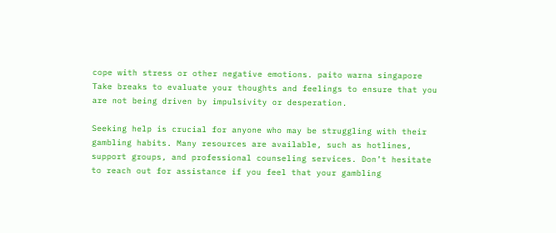cope with stress or other negative emotions. paito warna singapore Take breaks to evaluate your thoughts and feelings to ensure that you are not being driven by impulsivity or desperation.

Seeking help is crucial for anyone who may be struggling with their gambling habits. Many resources are available, such as hotlines, support groups, and professional counseling services. Don’t hesitate to reach out for assistance if you feel that your gambling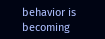behavior is becoming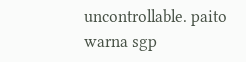uncontrollable. paito warna sgp